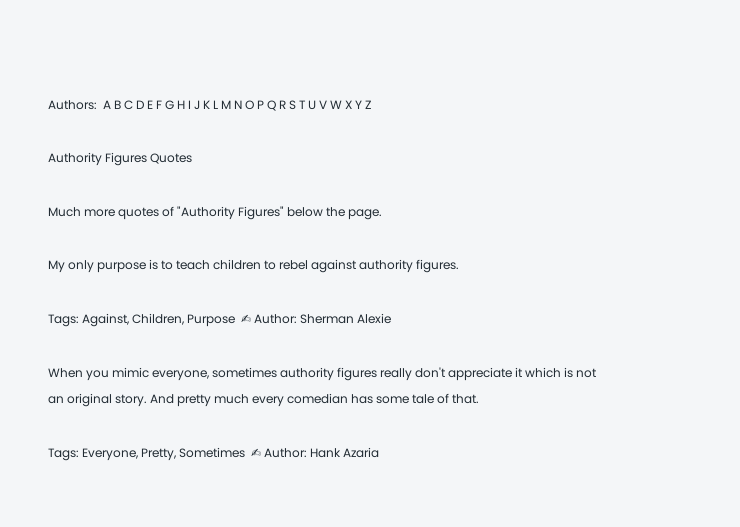Authors:  A B C D E F G H I J K L M N O P Q R S T U V W X Y Z

Authority Figures Quotes

Much more quotes of "Authority Figures" below the page.

My only purpose is to teach children to rebel against authority figures.

Tags: Against, Children, Purpose  ✍ Author: Sherman Alexie

When you mimic everyone, sometimes authority figures really don't appreciate it which is not an original story. And pretty much every comedian has some tale of that.

Tags: Everyone, Pretty, Sometimes  ✍ Author: Hank Azaria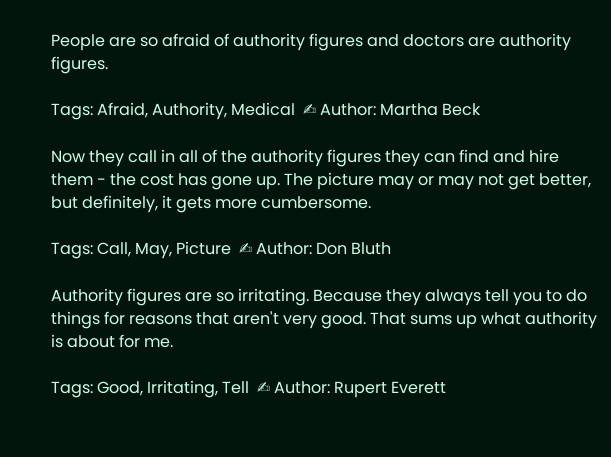People are so afraid of authority figures and doctors are authority figures.

Tags: Afraid, Authority, Medical  ✍ Author: Martha Beck

Now they call in all of the authority figures they can find and hire them - the cost has gone up. The picture may or may not get better, but definitely, it gets more cumbersome.

Tags: Call, May, Picture  ✍ Author: Don Bluth

Authority figures are so irritating. Because they always tell you to do things for reasons that aren't very good. That sums up what authority is about for me.

Tags: Good, Irritating, Tell  ✍ Author: Rupert Everett